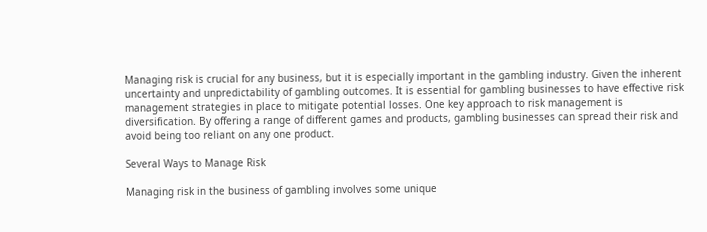Managing risk is crucial for any business, but it is especially important in the gambling industry. Given the inherent uncertainty and unpredictability of gambling outcomes. It is essential for gambling businesses to have effective risk management strategies in place to mitigate potential losses. One key approach to risk management is diversification. By offering a range of different games and products, gambling businesses can spread their risk and avoid being too reliant on any one product.

Several Ways to Manage Risk

Managing risk in the business of gambling involves some unique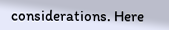considerations. Here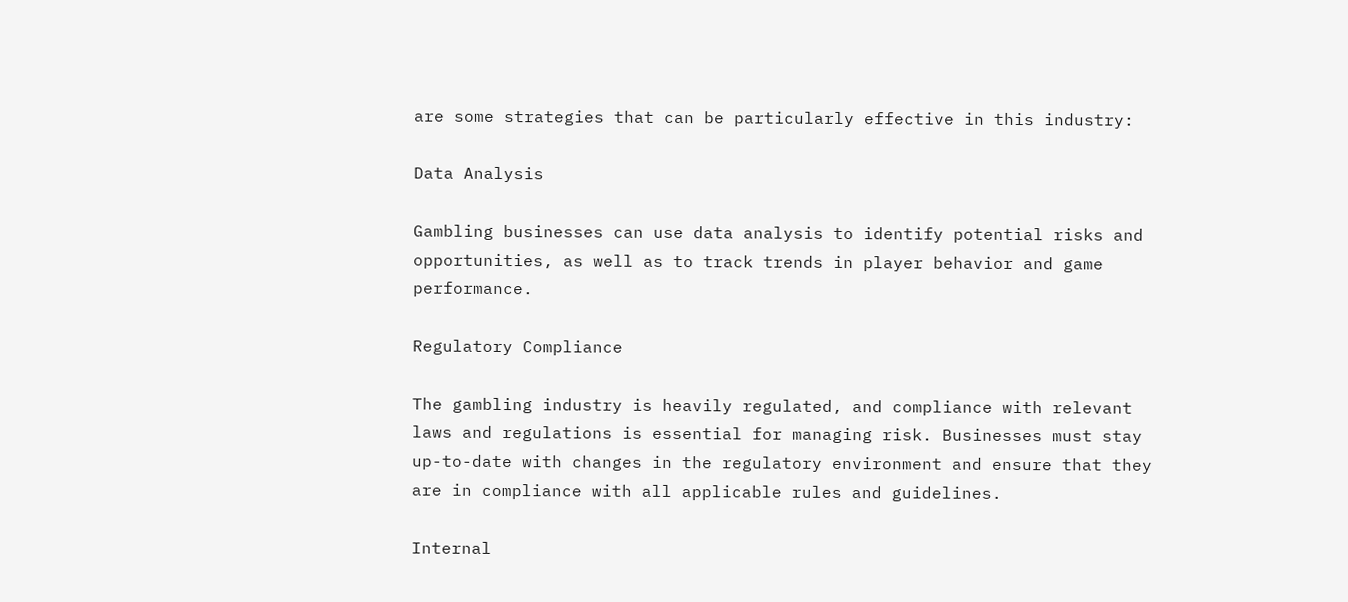are some strategies that can be particularly effective in this industry:

Data Analysis

Gambling businesses can use data analysis to identify potential risks and opportunities, as well as to track trends in player behavior and game performance.

Regulatory Compliance

The gambling industry is heavily regulated, and compliance with relevant laws and regulations is essential for managing risk. Businesses must stay up-to-date with changes in the regulatory environment and ensure that they are in compliance with all applicable rules and guidelines.

Internal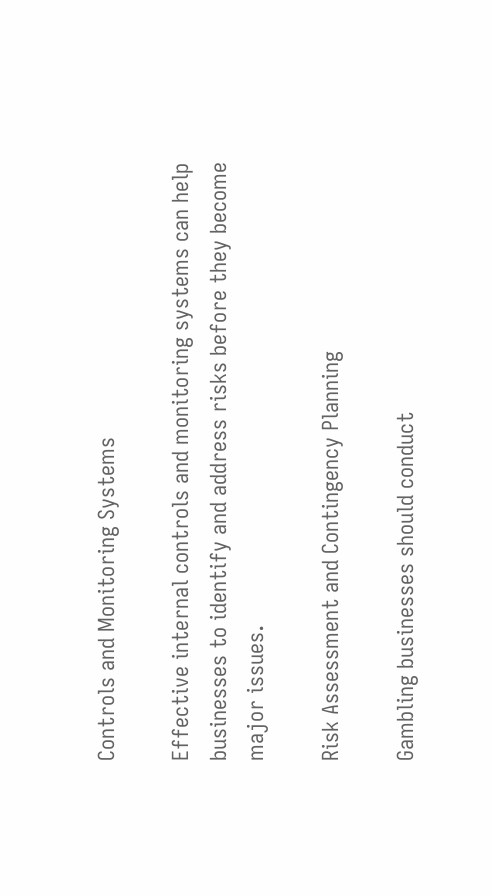Controls and Monitoring Systems

Effective internal controls and monitoring systems can help businesses to identify and address risks before they become major issues.

Risk Assessment and Contingency Planning

Gambling businesses should conduct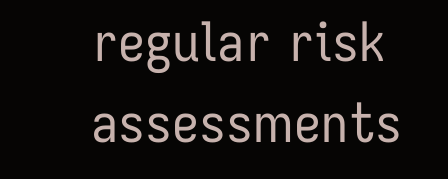regular risk assessments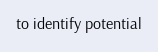to identify potential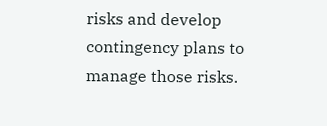risks and develop contingency plans to manage those risks.